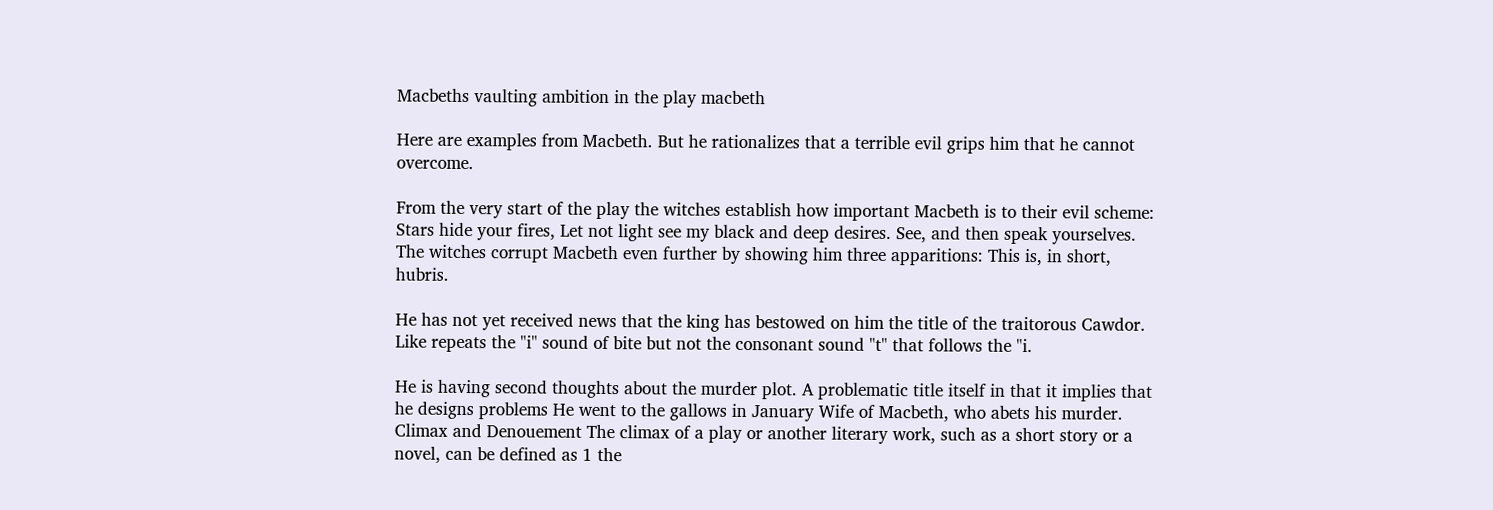Macbeths vaulting ambition in the play macbeth

Here are examples from Macbeth. But he rationalizes that a terrible evil grips him that he cannot overcome.

From the very start of the play the witches establish how important Macbeth is to their evil scheme: Stars hide your fires, Let not light see my black and deep desires. See, and then speak yourselves. The witches corrupt Macbeth even further by showing him three apparitions: This is, in short, hubris.

He has not yet received news that the king has bestowed on him the title of the traitorous Cawdor. Like repeats the "i" sound of bite but not the consonant sound "t" that follows the "i.

He is having second thoughts about the murder plot. A problematic title itself in that it implies that he designs problems He went to the gallows in January Wife of Macbeth, who abets his murder. Climax and Denouement The climax of a play or another literary work, such as a short story or a novel, can be defined as 1 the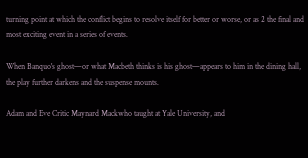turning point at which the conflict begins to resolve itself for better or worse, or as 2 the final and most exciting event in a series of events.

When Banquo's ghost—or what Macbeth thinks is his ghost—appears to him in the dining hall, the play further darkens and the suspense mounts.

Adam and Eve Critic Maynard Mackwho taught at Yale University, and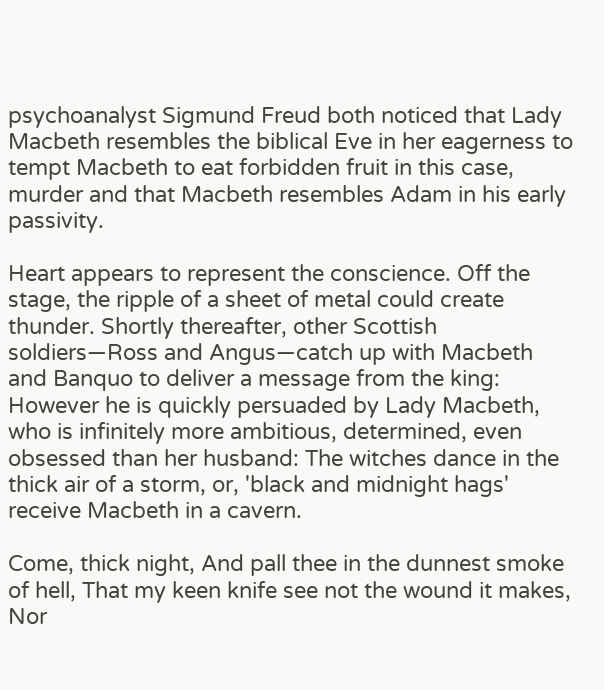psychoanalyst Sigmund Freud both noticed that Lady Macbeth resembles the biblical Eve in her eagerness to tempt Macbeth to eat forbidden fruit in this case, murder and that Macbeth resembles Adam in his early passivity.

Heart appears to represent the conscience. Off the stage, the ripple of a sheet of metal could create thunder. Shortly thereafter, other Scottish soldiers—Ross and Angus—catch up with Macbeth and Banquo to deliver a message from the king: However he is quickly persuaded by Lady Macbeth, who is infinitely more ambitious, determined, even obsessed than her husband: The witches dance in the thick air of a storm, or, 'black and midnight hags' receive Macbeth in a cavern.

Come, thick night, And pall thee in the dunnest smoke of hell, That my keen knife see not the wound it makes, Nor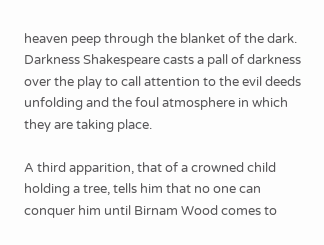heaven peep through the blanket of the dark. Darkness Shakespeare casts a pall of darkness over the play to call attention to the evil deeds unfolding and the foul atmosphere in which they are taking place.

A third apparition, that of a crowned child holding a tree, tells him that no one can conquer him until Birnam Wood comes to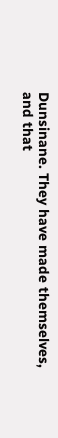Dunsinane. They have made themselves, and that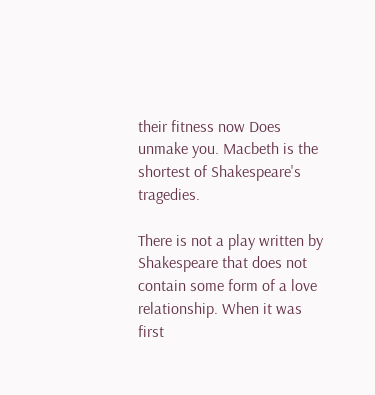their fitness now Does unmake you. Macbeth is the shortest of Shakespeare's tragedies.

There is not a play written by Shakespeare that does not contain some form of a love relationship. When it was first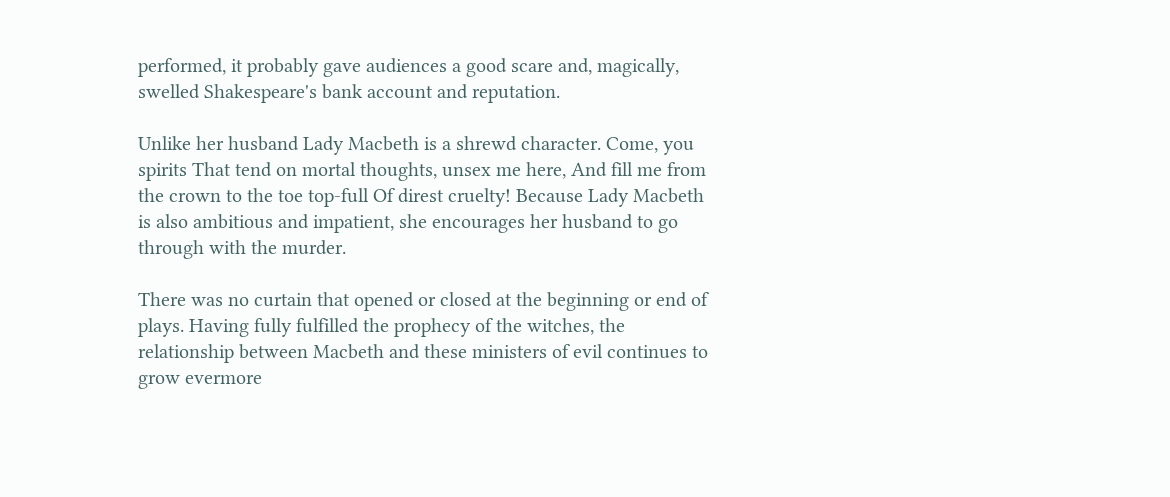performed, it probably gave audiences a good scare and, magically, swelled Shakespeare's bank account and reputation.

Unlike her husband Lady Macbeth is a shrewd character. Come, you spirits That tend on mortal thoughts, unsex me here, And fill me from the crown to the toe top-full Of direst cruelty! Because Lady Macbeth is also ambitious and impatient, she encourages her husband to go through with the murder.

There was no curtain that opened or closed at the beginning or end of plays. Having fully fulfilled the prophecy of the witches, the relationship between Macbeth and these ministers of evil continues to grow evermore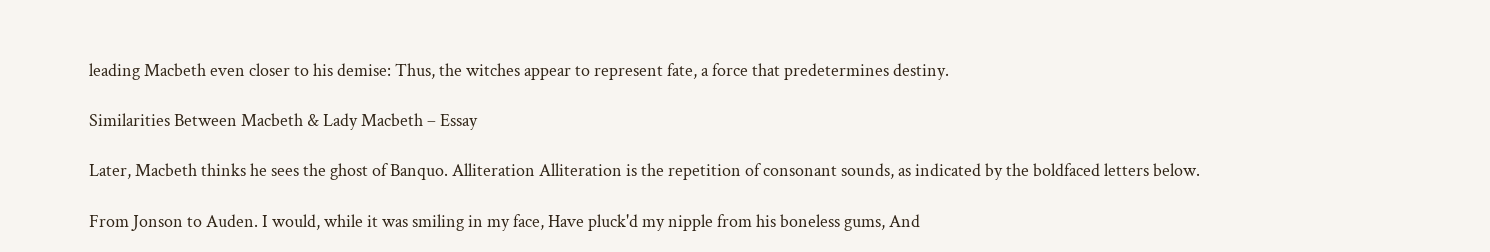leading Macbeth even closer to his demise: Thus, the witches appear to represent fate, a force that predetermines destiny.

Similarities Between Macbeth & Lady Macbeth – Essay

Later, Macbeth thinks he sees the ghost of Banquo. Alliteration Alliteration is the repetition of consonant sounds, as indicated by the boldfaced letters below.

From Jonson to Auden. I would, while it was smiling in my face, Have pluck'd my nipple from his boneless gums, And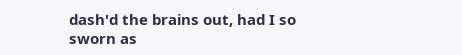dash'd the brains out, had I so sworn as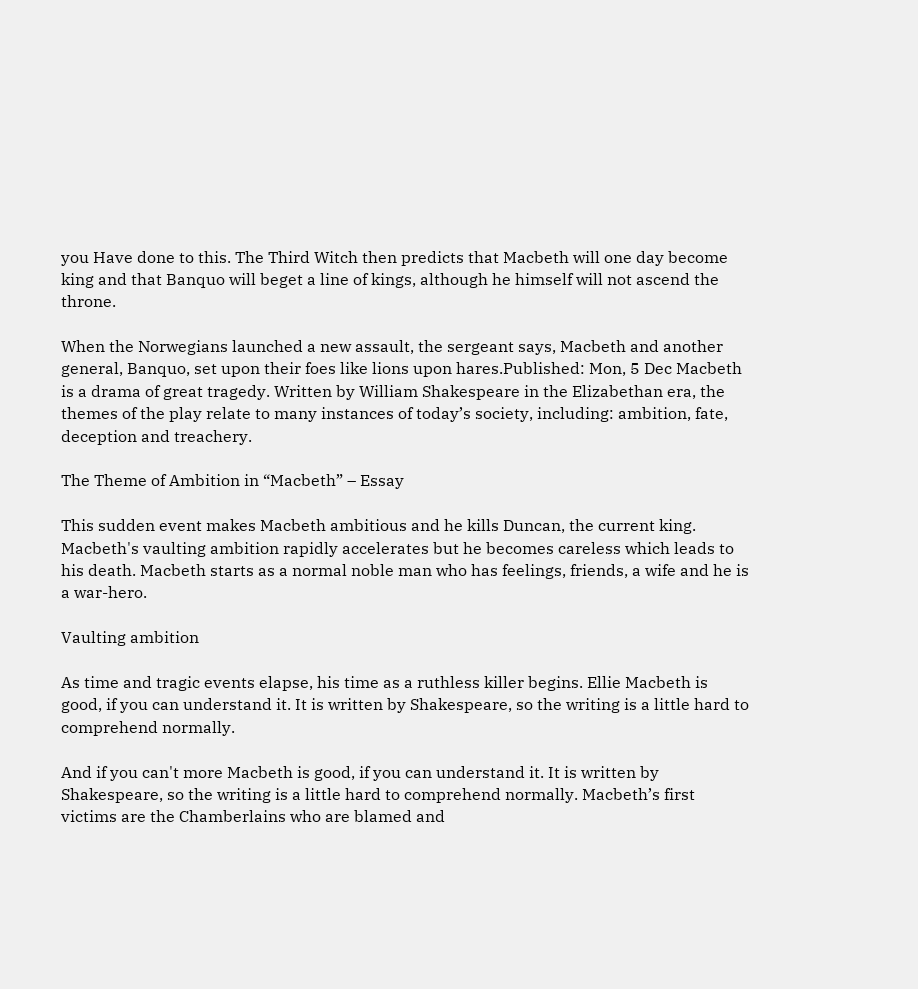you Have done to this. The Third Witch then predicts that Macbeth will one day become king and that Banquo will beget a line of kings, although he himself will not ascend the throne.

When the Norwegians launched a new assault, the sergeant says, Macbeth and another general, Banquo, set upon their foes like lions upon hares.Published: Mon, 5 Dec Macbeth is a drama of great tragedy. Written by William Shakespeare in the Elizabethan era, the themes of the play relate to many instances of today’s society, including: ambition, fate, deception and treachery.

The Theme of Ambition in “Macbeth” – Essay

This sudden event makes Macbeth ambitious and he kills Duncan, the current king. Macbeth's vaulting ambition rapidly accelerates but he becomes careless which leads to his death. Macbeth starts as a normal noble man who has feelings, friends, a wife and he is a war-hero.

Vaulting ambition

As time and tragic events elapse, his time as a ruthless killer begins. Ellie Macbeth is good, if you can understand it. It is written by Shakespeare, so the writing is a little hard to comprehend normally.

And if you can't more Macbeth is good, if you can understand it. It is written by Shakespeare, so the writing is a little hard to comprehend normally. Macbeth’s first victims are the Chamberlains who are blamed and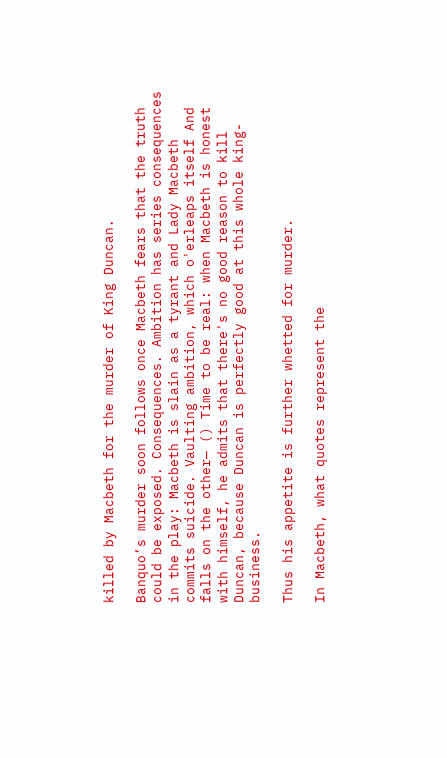killed by Macbeth for the murder of King Duncan.

Banquo’s murder soon follows once Macbeth fears that the truth could be exposed. Consequences. Ambition has series consequences in the play: Macbeth is slain as a tyrant and Lady Macbeth commits suicide. Vaulting ambition, which o'erleaps itself And falls on the other— () Time to be real: when Macbeth is honest with himself, he admits that there's no good reason to kill Duncan, because Duncan is perfectly good at this whole king-business.

Thus his appetite is further whetted for murder.

In Macbeth, what quotes represent the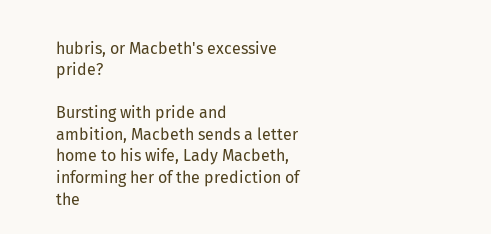hubris, or Macbeth's excessive pride?

Bursting with pride and ambition, Macbeth sends a letter home to his wife, Lady Macbeth, informing her of the prediction of the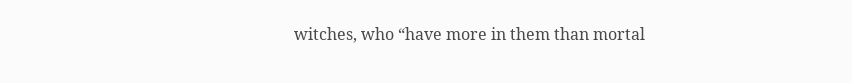witches, who “have more in them than mortal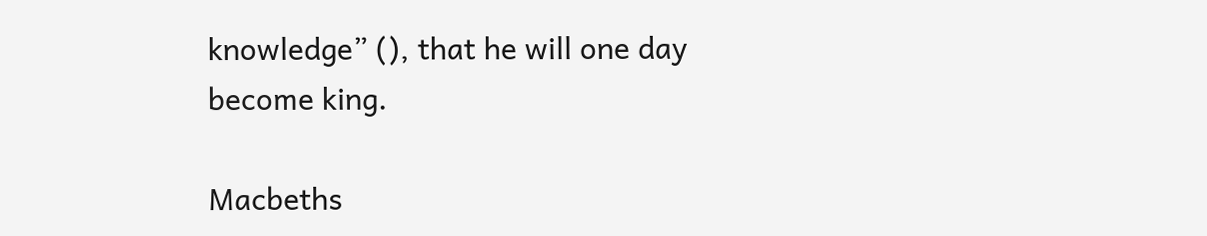knowledge” (), that he will one day become king.

Macbeths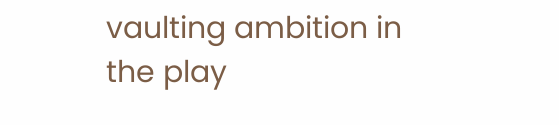vaulting ambition in the play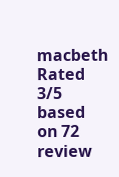macbeth
Rated 3/5 based on 72 review